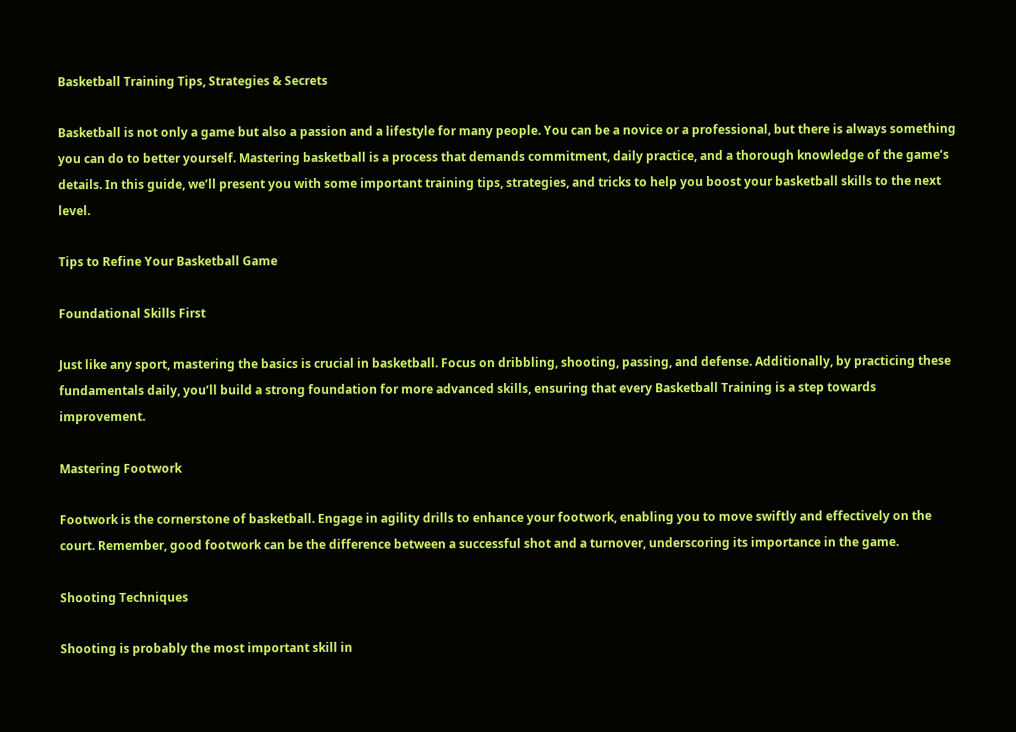Basketball Training Tips, Strategies & Secrets

Basketball is not only a game but also a passion and a lifestyle for many people. You can be a novice or a professional, but there is always something you can do to better yourself. Mastering basketball is a process that demands commitment, daily practice, and a thorough knowledge of the game’s details. In this guide, we’ll present you with some important training tips, strategies, and tricks to help you boost your basketball skills to the next level.

Tips to Refine Your Basketball Game

Foundational Skills First

Just like any sport, mastering the basics is crucial in basketball. Focus on dribbling, shooting, passing, and defense. Additionally, by practicing these fundamentals daily, you’ll build a strong foundation for more advanced skills, ensuring that every Basketball Training is a step towards improvement.

Mastering Footwork

Footwork is the cornerstone of basketball. Engage in agility drills to enhance your footwork, enabling you to move swiftly and effectively on the court. Remember, good footwork can be the difference between a successful shot and a turnover, underscoring its importance in the game.

Shooting Techniques

Shooting is probably the most important skill in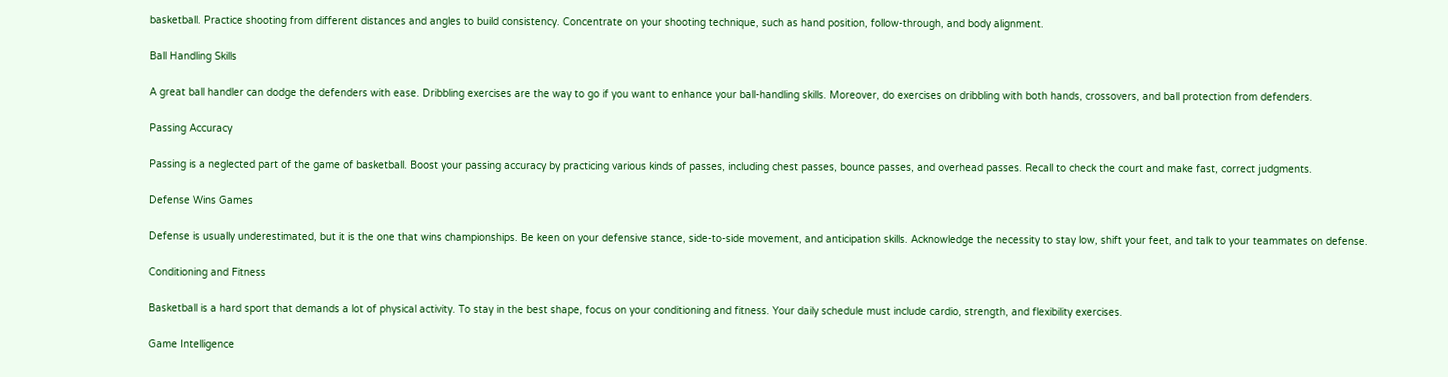basketball. Practice shooting from different distances and angles to build consistency. Concentrate on your shooting technique, such as hand position, follow-through, and body alignment.

Ball Handling Skills

A great ball handler can dodge the defenders with ease. Dribbling exercises are the way to go if you want to enhance your ball-handling skills. Moreover, do exercises on dribbling with both hands, crossovers, and ball protection from defenders.

Passing Accuracy

Passing is a neglected part of the game of basketball. Boost your passing accuracy by practicing various kinds of passes, including chest passes, bounce passes, and overhead passes. Recall to check the court and make fast, correct judgments.

Defense Wins Games

Defense is usually underestimated, but it is the one that wins championships. Be keen on your defensive stance, side-to-side movement, and anticipation skills. Acknowledge the necessity to stay low, shift your feet, and talk to your teammates on defense.

Conditioning and Fitness

Basketball is a hard sport that demands a lot of physical activity. To stay in the best shape, focus on your conditioning and fitness. Your daily schedule must include cardio, strength, and flexibility exercises.

Game Intelligence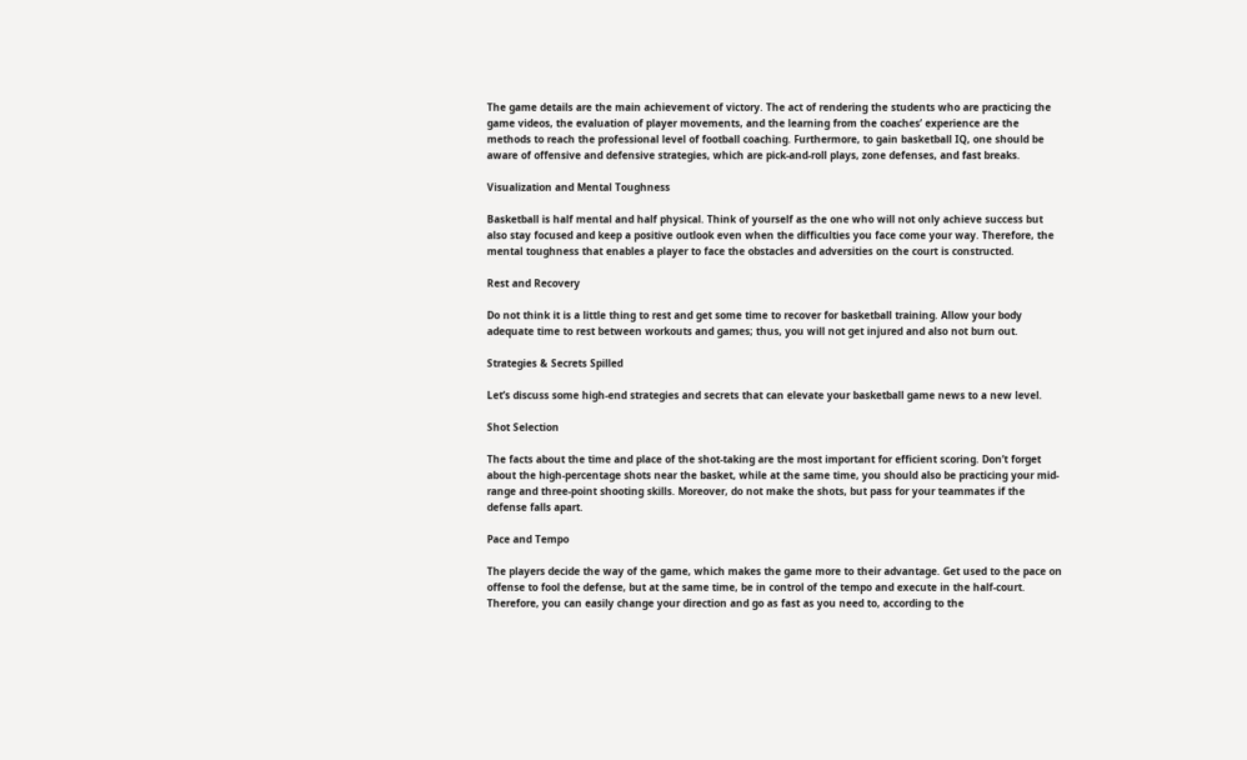The game details are the main achievement of victory. The act of rendering the students who are practicing the game videos, the evaluation of player movements, and the learning from the coaches’ experience are the methods to reach the professional level of football coaching. Furthermore, to gain basketball IQ, one should be aware of offensive and defensive strategies, which are pick-and-roll plays, zone defenses, and fast breaks.

Visualization and Mental Toughness

Basketball is half mental and half physical. Think of yourself as the one who will not only achieve success but also stay focused and keep a positive outlook even when the difficulties you face come your way. Therefore, the mental toughness that enables a player to face the obstacles and adversities on the court is constructed.

Rest and Recovery

Do not think it is a little thing to rest and get some time to recover for basketball training. Allow your body adequate time to rest between workouts and games; thus, you will not get injured and also not burn out.

Strategies & Secrets Spilled

Let’s discuss some high-end strategies and secrets that can elevate your basketball game news to a new level.

Shot Selection

The facts about the time and place of the shot-taking are the most important for efficient scoring. Don’t forget about the high-percentage shots near the basket, while at the same time, you should also be practicing your mid-range and three-point shooting skills. Moreover, do not make the shots, but pass for your teammates if the defense falls apart.

Pace and Tempo

The players decide the way of the game, which makes the game more to their advantage. Get used to the pace on offense to fool the defense, but at the same time, be in control of the tempo and execute in the half-court. Therefore, you can easily change your direction and go as fast as you need to, according to the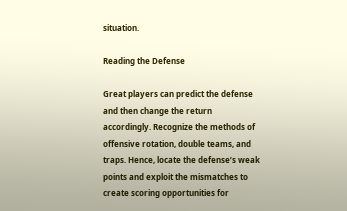situation.

Reading the Defense

Great players can predict the defense and then change the return accordingly. Recognize the methods of offensive rotation, double teams, and traps. Hence, locate the defense’s weak points and exploit the mismatches to create scoring opportunities for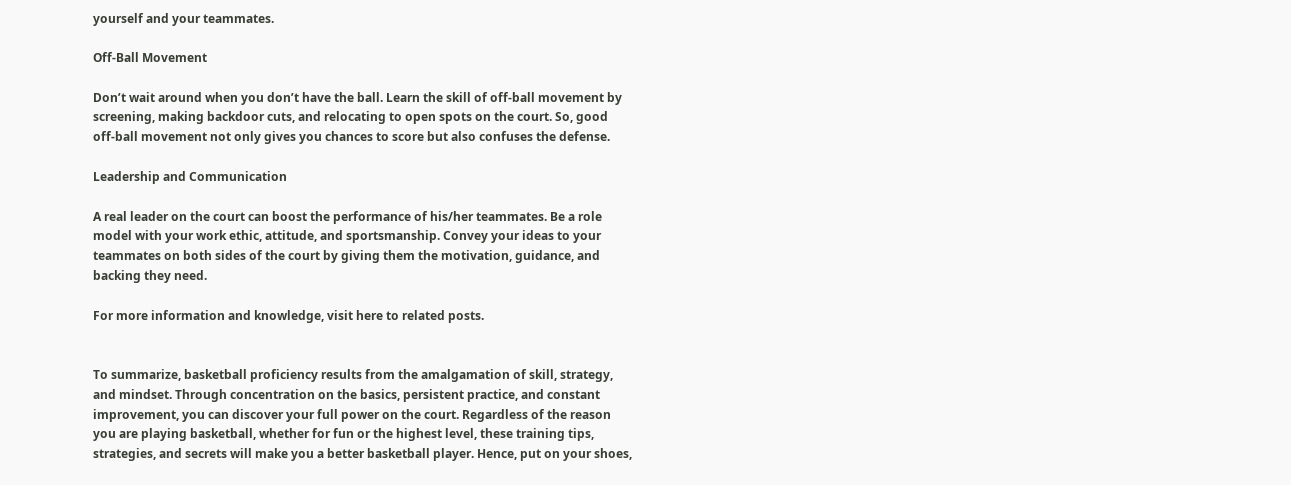yourself and your teammates.

Off-Ball Movement

Don’t wait around when you don’t have the ball. Learn the skill of off-ball movement by screening, making backdoor cuts, and relocating to open spots on the court. So, good off-ball movement not only gives you chances to score but also confuses the defense.

Leadership and Communication

A real leader on the court can boost the performance of his/her teammates. Be a role model with your work ethic, attitude, and sportsmanship. Convey your ideas to your teammates on both sides of the court by giving them the motivation, guidance, and backing they need.

For more information and knowledge, visit here to related posts.


To summarize, basketball proficiency results from the amalgamation of skill, strategy, and mindset. Through concentration on the basics, persistent practice, and constant improvement, you can discover your full power on the court. Regardless of the reason you are playing basketball, whether for fun or the highest level, these training tips, strategies, and secrets will make you a better basketball player. Hence, put on your shoes,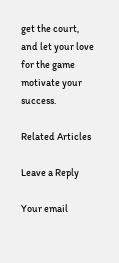get the court, and let your love for the game motivate your success.

Related Articles

Leave a Reply

Your email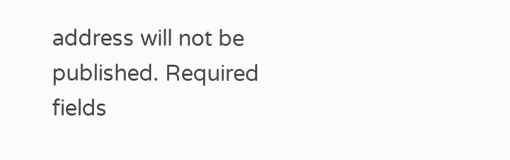address will not be published. Required fields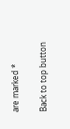are marked *

Back to top button